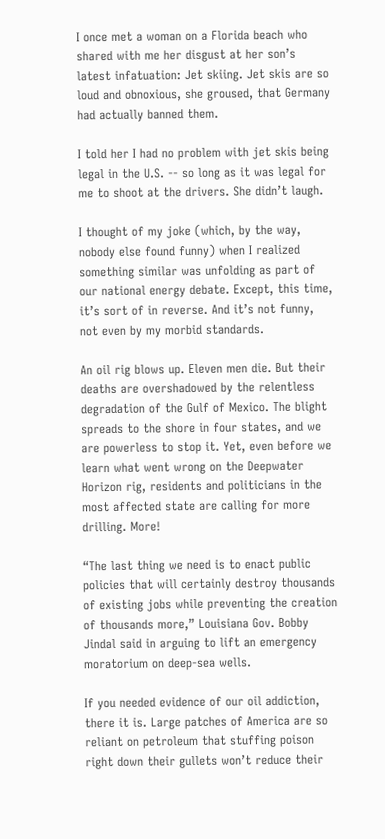I once met a woman on a Florida beach who shared with me her disgust at her son’s latest infatuation: Jet skiing. Jet skis are so loud and obnoxious, she groused, that Germany had actually banned them.

I told her I had no problem with jet skis being legal in the U.S. -- so long as it was legal for me to shoot at the drivers. She didn’t laugh.

I thought of my joke (which, by the way, nobody else found funny) when I realized something similar was unfolding as part of our national energy debate. Except, this time, it’s sort of in reverse. And it’s not funny, not even by my morbid standards.

An oil rig blows up. Eleven men die. But their deaths are overshadowed by the relentless degradation of the Gulf of Mexico. The blight spreads to the shore in four states, and we are powerless to stop it. Yet, even before we learn what went wrong on the Deepwater Horizon rig, residents and politicians in the most affected state are calling for more drilling. More!

“The last thing we need is to enact public policies that will certainly destroy thousands of existing jobs while preventing the creation of thousands more,” Louisiana Gov. Bobby Jindal said in arguing to lift an emergency moratorium on deep-sea wells.

If you needed evidence of our oil addiction, there it is. Large patches of America are so reliant on petroleum that stuffing poison right down their gullets won’t reduce their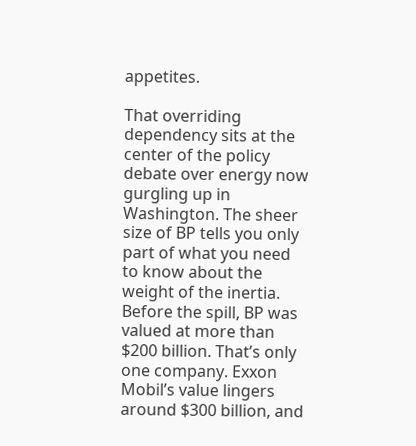appetites.

That overriding dependency sits at the center of the policy debate over energy now gurgling up in Washington. The sheer size of BP tells you only part of what you need to know about the weight of the inertia. Before the spill, BP was valued at more than $200 billion. That’s only one company. Exxon Mobil’s value lingers around $300 billion, and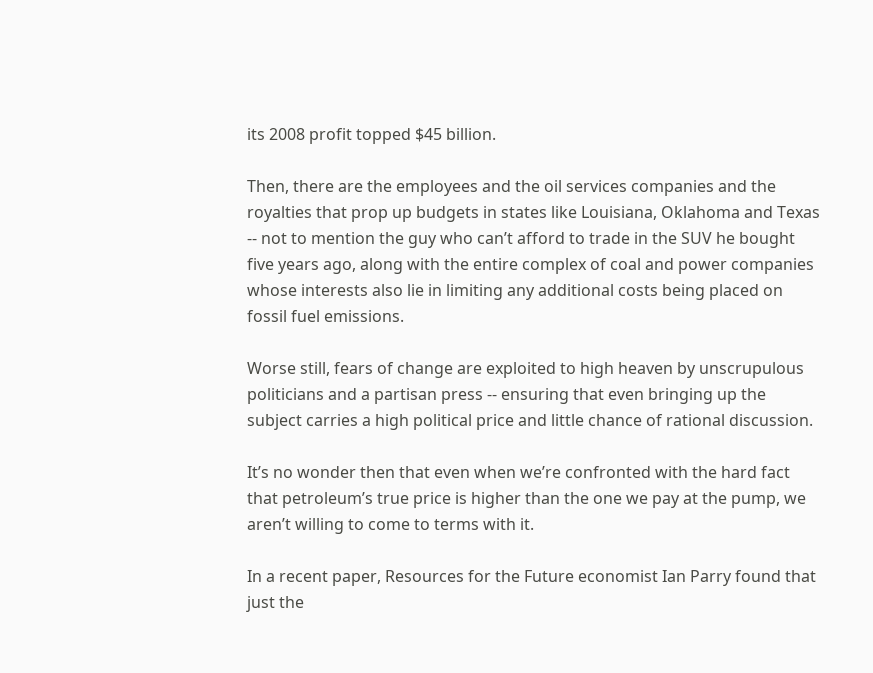its 2008 profit topped $45 billion.

Then, there are the employees and the oil services companies and the royalties that prop up budgets in states like Louisiana, Oklahoma and Texas -- not to mention the guy who can’t afford to trade in the SUV he bought five years ago, along with the entire complex of coal and power companies whose interests also lie in limiting any additional costs being placed on fossil fuel emissions.

Worse still, fears of change are exploited to high heaven by unscrupulous politicians and a partisan press -- ensuring that even bringing up the subject carries a high political price and little chance of rational discussion.

It’s no wonder then that even when we’re confronted with the hard fact that petroleum’s true price is higher than the one we pay at the pump, we aren’t willing to come to terms with it.

In a recent paper, Resources for the Future economist Ian Parry found that just the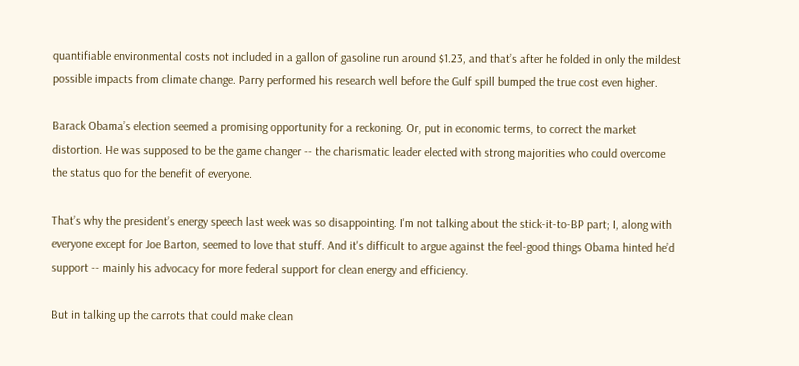quantifiable environmental costs not included in a gallon of gasoline run around $1.23, and that’s after he folded in only the mildest possible impacts from climate change. Parry performed his research well before the Gulf spill bumped the true cost even higher.

Barack Obama’s election seemed a promising opportunity for a reckoning. Or, put in economic terms, to correct the market distortion. He was supposed to be the game changer -- the charismatic leader elected with strong majorities who could overcome the status quo for the benefit of everyone.

That’s why the president’s energy speech last week was so disappointing. I'm not talking about the stick-it-to-BP part; I, along with everyone except for Joe Barton, seemed to love that stuff. And it's difficult to argue against the feel-good things Obama hinted he’d support -- mainly his advocacy for more federal support for clean energy and efficiency.

But in talking up the carrots that could make clean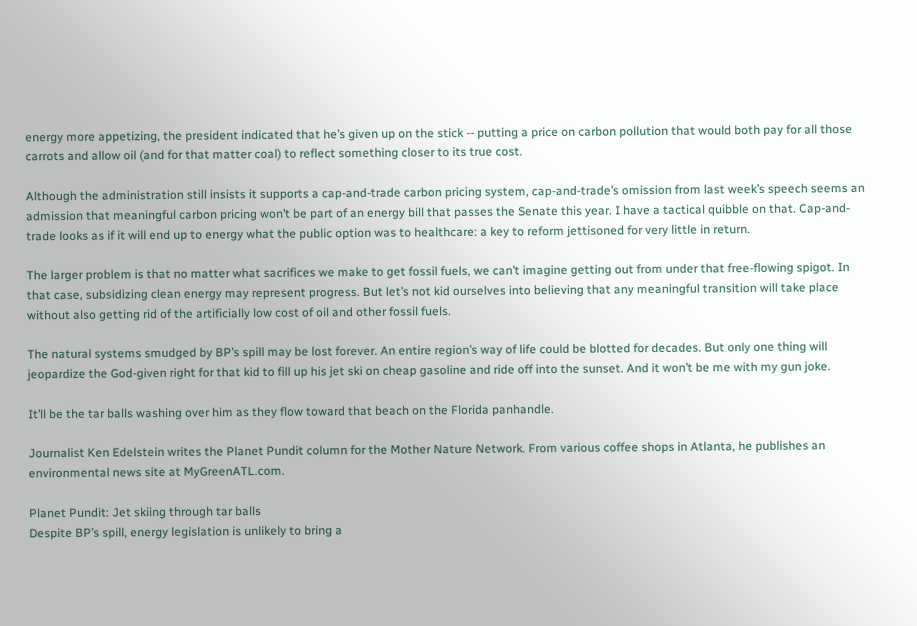energy more appetizing, the president indicated that he’s given up on the stick -- putting a price on carbon pollution that would both pay for all those carrots and allow oil (and for that matter coal) to reflect something closer to its true cost.

Although the administration still insists it supports a cap-and-trade carbon pricing system, cap-and-trade’s omission from last week’s speech seems an admission that meaningful carbon pricing won’t be part of an energy bill that passes the Senate this year. I have a tactical quibble on that. Cap-and-trade looks as if it will end up to energy what the public option was to healthcare: a key to reform jettisoned for very little in return.

The larger problem is that no matter what sacrifices we make to get fossil fuels, we can’t imagine getting out from under that free-flowing spigot. In that case, subsidizing clean energy may represent progress. But let’s not kid ourselves into believing that any meaningful transition will take place without also getting rid of the artificially low cost of oil and other fossil fuels.

The natural systems smudged by BP’s spill may be lost forever. An entire region’s way of life could be blotted for decades. But only one thing will jeopardize the God-given right for that kid to fill up his jet ski on cheap gasoline and ride off into the sunset. And it won’t be me with my gun joke.

It’ll be the tar balls washing over him as they flow toward that beach on the Florida panhandle.

Journalist Ken Edelstein writes the Planet Pundit column for the Mother Nature Network. From various coffee shops in Atlanta, he publishes an environmental news site at MyGreenATL.com.

Planet Pundit: Jet skiing through tar balls
Despite BP’s spill, energy legislation is unlikely to bring a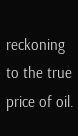reckoning to the true price of oil.